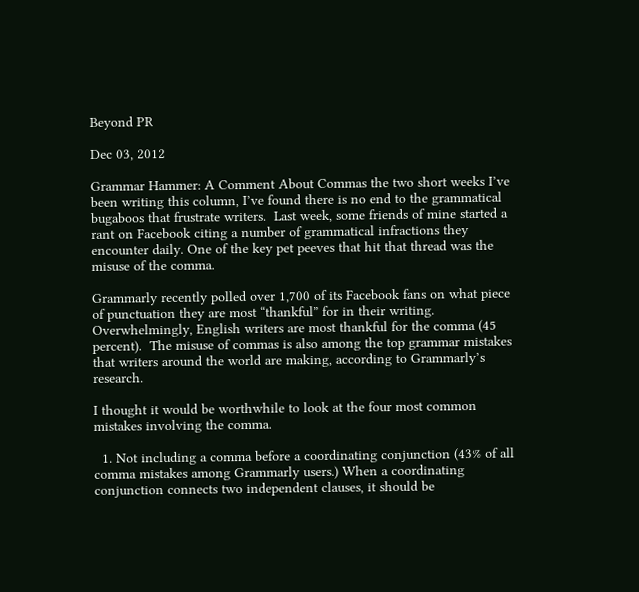Beyond PR

Dec 03, 2012

Grammar Hammer: A Comment About Commas the two short weeks I’ve been writing this column, I’ve found there is no end to the grammatical bugaboos that frustrate writers.  Last week, some friends of mine started a rant on Facebook citing a number of grammatical infractions they encounter daily. One of the key pet peeves that hit that thread was the misuse of the comma.

Grammarly recently polled over 1,700 of its Facebook fans on what piece of punctuation they are most “thankful” for in their writing.  Overwhelmingly, English writers are most thankful for the comma (45 percent).  The misuse of commas is also among the top grammar mistakes that writers around the world are making, according to Grammarly’s research.

I thought it would be worthwhile to look at the four most common mistakes involving the comma.

  1. Not including a comma before a coordinating conjunction (43% of all comma mistakes among Grammarly users.) When a coordinating conjunction connects two independent clauses, it should be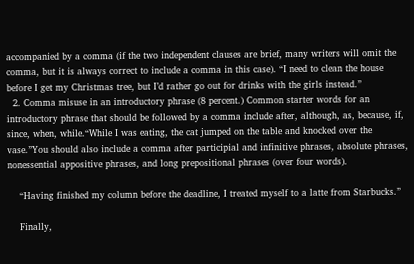accompanied by a comma (if the two independent clauses are brief, many writers will omit the comma, but it is always correct to include a comma in this case). “I need to clean the house before I get my Christmas tree, but I’d rather go out for drinks with the girls instead.”
  2. Comma misuse in an introductory phrase (8 percent.) Common starter words for an introductory phrase that should be followed by a comma include after, although, as, because, if, since, when, while.“While I was eating, the cat jumped on the table and knocked over the vase.”You should also include a comma after participial and infinitive phrases, absolute phrases, nonessential appositive phrases, and long prepositional phrases (over four words).

    “Having finished my column before the deadline, I treated myself to a latte from Starbucks.”

    Finally,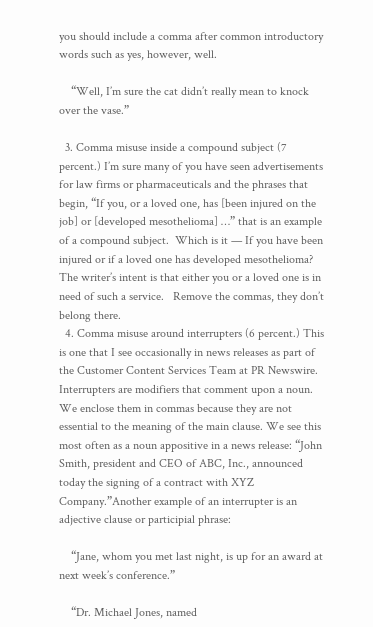you should include a comma after common introductory words such as yes, however, well.

    “Well, I’m sure the cat didn’t really mean to knock over the vase.”

  3. Comma misuse inside a compound subject (7 percent.) I’m sure many of you have seen advertisements for law firms or pharmaceuticals and the phrases that begin, “If you, or a loved one, has [been injured on the job] or [developed mesothelioma] …” that is an example of a compound subject.  Which is it — If you have been injured or if a loved one has developed mesothelioma? The writer’s intent is that either you or a loved one is in need of such a service.   Remove the commas, they don’t belong there.
  4. Comma misuse around interrupters (6 percent.) This is one that I see occasionally in news releases as part of the Customer Content Services Team at PR Newswire.  Interrupters are modifiers that comment upon a noun. We enclose them in commas because they are not essential to the meaning of the main clause. We see this most often as a noun appositive in a news release: “John Smith, president and CEO of ABC, Inc., announced today the signing of a contract with XYZ Company.”Another example of an interrupter is an adjective clause or participial phrase:

    “Jane, whom you met last night, is up for an award at next week’s conference.”

    “Dr. Michael Jones, named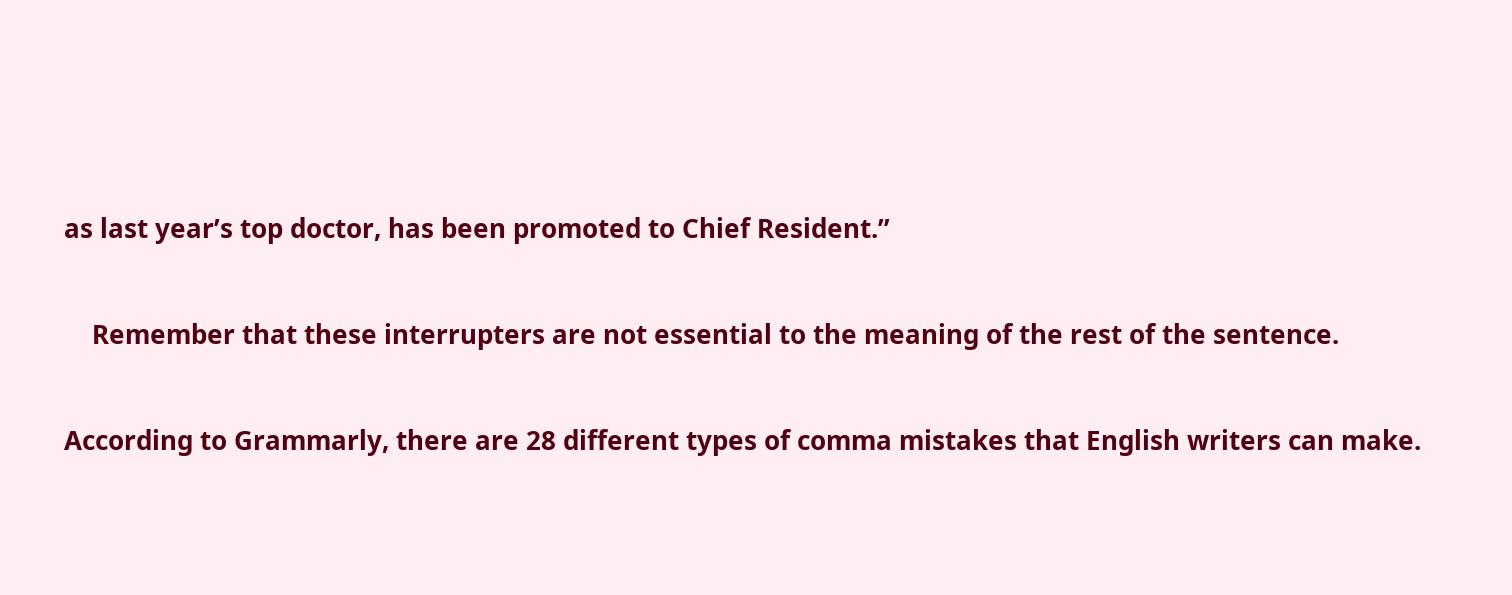as last year’s top doctor, has been promoted to Chief Resident.”

    Remember that these interrupters are not essential to the meaning of the rest of the sentence.

According to Grammarly, there are 28 different types of comma mistakes that English writers can make.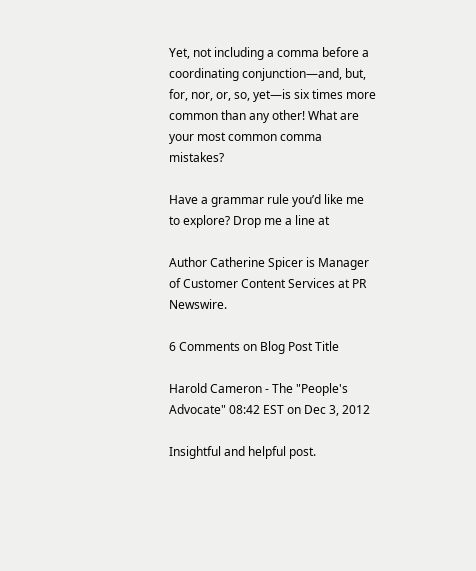Yet, not including a comma before a coordinating conjunction—and, but, for, nor, or, so, yet—is six times more common than any other! What are your most common comma mistakes?

Have a grammar rule you’d like me to explore? Drop me a line at

Author Catherine Spicer is Manager of Customer Content Services at PR Newswire.

6 Comments on Blog Post Title

Harold Cameron - The "People's Advocate" 08:42 EST on Dec 3, 2012

Insightful and helpful post.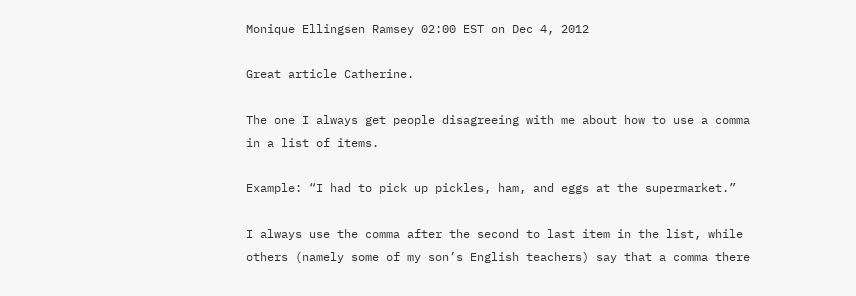Monique Ellingsen Ramsey 02:00 EST on Dec 4, 2012

Great article Catherine.

The one I always get people disagreeing with me about how to use a comma in a list of items.

Example: “I had to pick up pickles, ham, and eggs at the supermarket.”

I always use the comma after the second to last item in the list, while others (namely some of my son’s English teachers) say that a comma there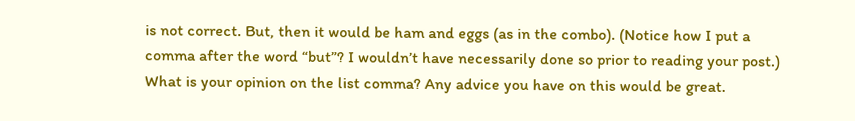is not correct. But, then it would be ham and eggs (as in the combo). (Notice how I put a comma after the word “but”? I wouldn’t have necessarily done so prior to reading your post.) What is your opinion on the list comma? Any advice you have on this would be great.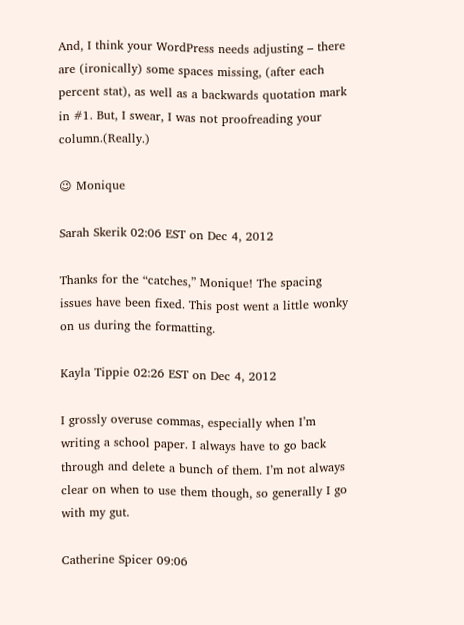And, I think your WordPress needs adjusting – there are (ironically) some spaces missing, (after each percent stat), as well as a backwards quotation mark in #1. But, I swear, I was not proofreading your column.(Really.)

😉 Monique

Sarah Skerik 02:06 EST on Dec 4, 2012

Thanks for the “catches,” Monique! The spacing issues have been fixed. This post went a little wonky on us during the formatting.

Kayla Tippie 02:26 EST on Dec 4, 2012

I grossly overuse commas, especially when I’m writing a school paper. I always have to go back through and delete a bunch of them. I’m not always clear on when to use them though, so generally I go with my gut.

Catherine Spicer 09:06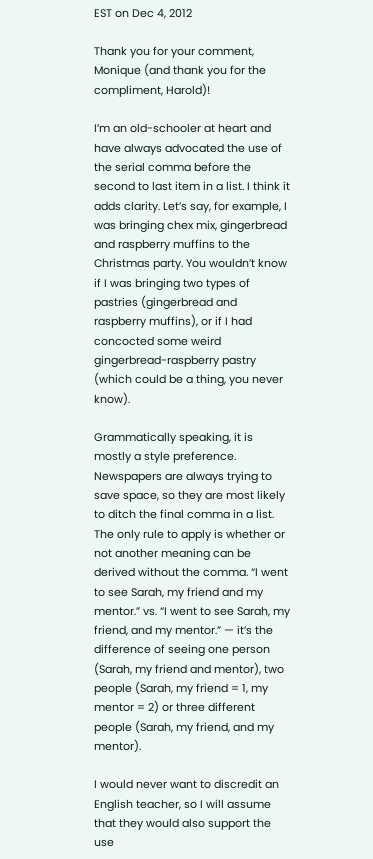EST on Dec 4, 2012

Thank you for your comment, Monique (and thank you for the compliment, Harold)!

I’m an old-schooler at heart and have always advocated the use of the serial comma before the second to last item in a list. I think it adds clarity. Let’s say, for example, I was bringing chex mix, gingerbread and raspberry muffins to the Christmas party. You wouldn’t know if I was bringing two types of pastries (gingerbread and raspberry muffins), or if I had concocted some weird gingerbread-raspberry pastry (which could be a thing, you never know).

Grammatically speaking, it is mostly a style preference. Newspapers are always trying to save space, so they are most likely to ditch the final comma in a list. The only rule to apply is whether or not another meaning can be derived without the comma. “I went to see Sarah, my friend and my mentor.” vs. “I went to see Sarah, my friend, and my mentor.” — it’s the difference of seeing one person (Sarah, my friend and mentor), two people (Sarah, my friend = 1, my mentor = 2) or three different people (Sarah, my friend, and my mentor).

I would never want to discredit an English teacher, so I will assume that they would also support the use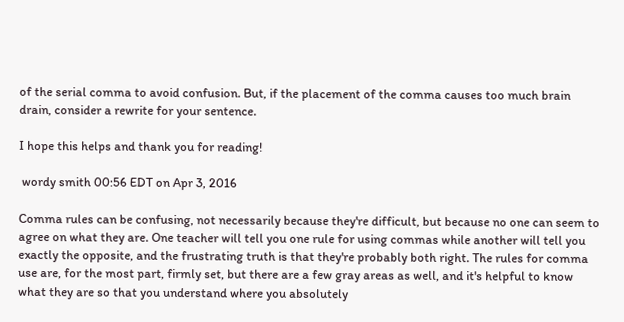of the serial comma to avoid confusion. But, if the placement of the comma causes too much brain drain, consider a rewrite for your sentence.

I hope this helps and thank you for reading!

 wordy smith 00:56 EDT on Apr 3, 2016

Comma rules can be confusing, not necessarily because they're difficult, but because no one can seem to agree on what they are. One teacher will tell you one rule for using commas while another will tell you exactly the opposite, and the frustrating truth is that they're probably both right. The rules for comma use are, for the most part, firmly set, but there are a few gray areas as well, and it's helpful to know what they are so that you understand where you absolutely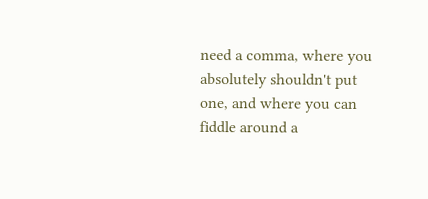need a comma, where you absolutely shouldn't put one, and where you can fiddle around a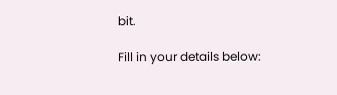bit.

Fill in your details below: